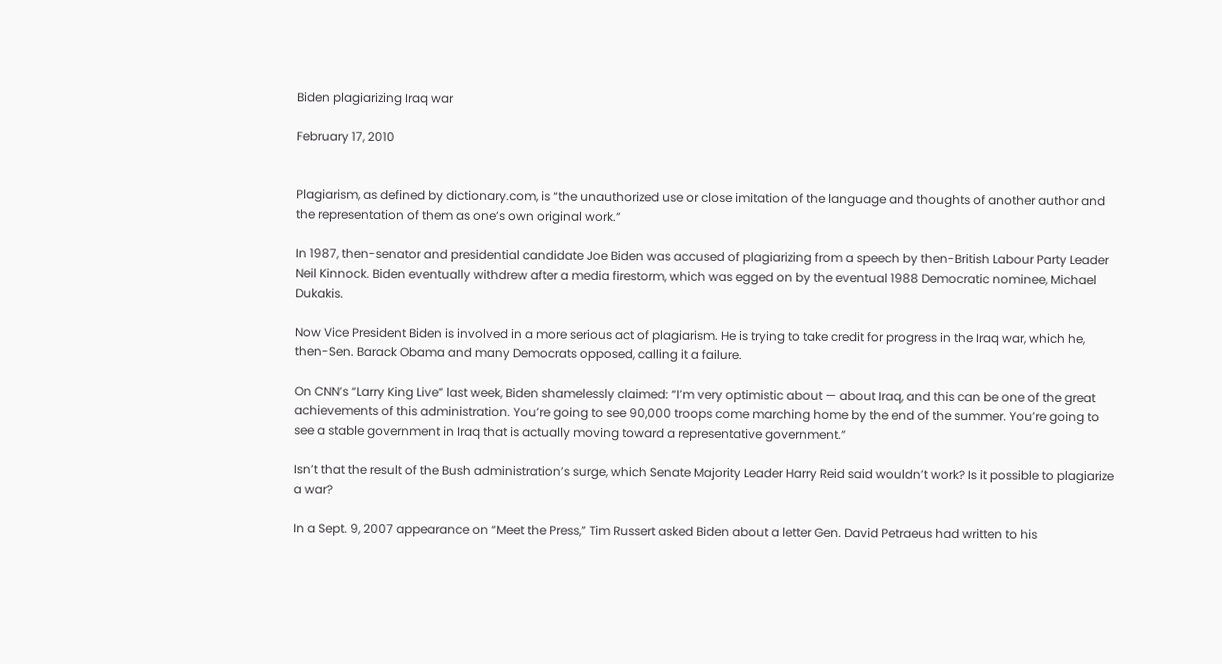Biden plagiarizing Iraq war

February 17, 2010


Plagiarism, as defined by dictionary.com, is “the unauthorized use or close imitation of the language and thoughts of another author and the representation of them as one’s own original work.”

In 1987, then-senator and presidential candidate Joe Biden was accused of plagiarizing from a speech by then-British Labour Party Leader Neil Kinnock. Biden eventually withdrew after a media firestorm, which was egged on by the eventual 1988 Democratic nominee, Michael Dukakis.

Now Vice President Biden is involved in a more serious act of plagiarism. He is trying to take credit for progress in the Iraq war, which he, then-Sen. Barack Obama and many Democrats opposed, calling it a failure.

On CNN’s “Larry King Live” last week, Biden shamelessly claimed: “I’m very optimistic about — about Iraq, and this can be one of the great achievements of this administration. You’re going to see 90,000 troops come marching home by the end of the summer. You’re going to see a stable government in Iraq that is actually moving toward a representative government.”

Isn’t that the result of the Bush administration’s surge, which Senate Majority Leader Harry Reid said wouldn’t work? Is it possible to plagiarize a war?

In a Sept. 9, 2007 appearance on “Meet the Press,” Tim Russert asked Biden about a letter Gen. David Petraeus had written to his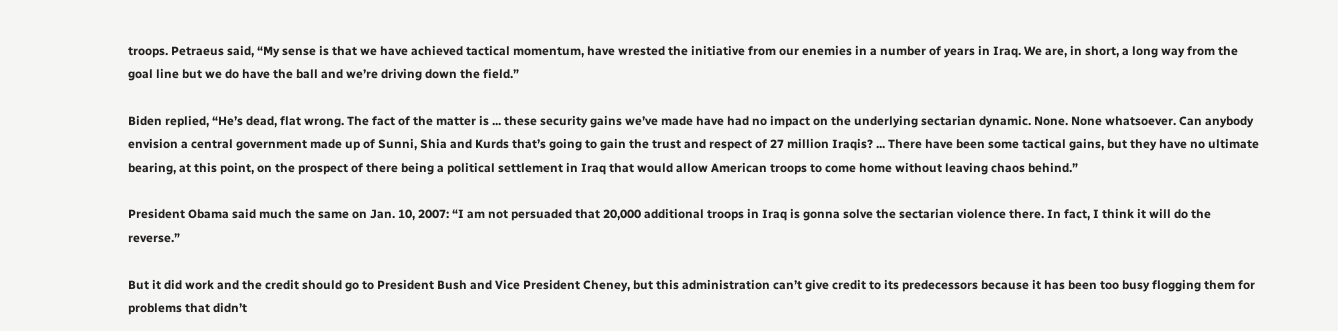troops. Petraeus said, “My sense is that we have achieved tactical momentum, have wrested the initiative from our enemies in a number of years in Iraq. We are, in short, a long way from the goal line but we do have the ball and we’re driving down the field.”

Biden replied, “He’s dead, flat wrong. The fact of the matter is ... these security gains we’ve made have had no impact on the underlying sectarian dynamic. None. None whatsoever. Can anybody envision a central government made up of Sunni, Shia and Kurds that’s going to gain the trust and respect of 27 million Iraqis? ... There have been some tactical gains, but they have no ultimate bearing, at this point, on the prospect of there being a political settlement in Iraq that would allow American troops to come home without leaving chaos behind.”

President Obama said much the same on Jan. 10, 2007: “I am not persuaded that 20,000 additional troops in Iraq is gonna solve the sectarian violence there. In fact, I think it will do the reverse.”

But it did work and the credit should go to President Bush and Vice President Cheney, but this administration can’t give credit to its predecessors because it has been too busy flogging them for problems that didn’t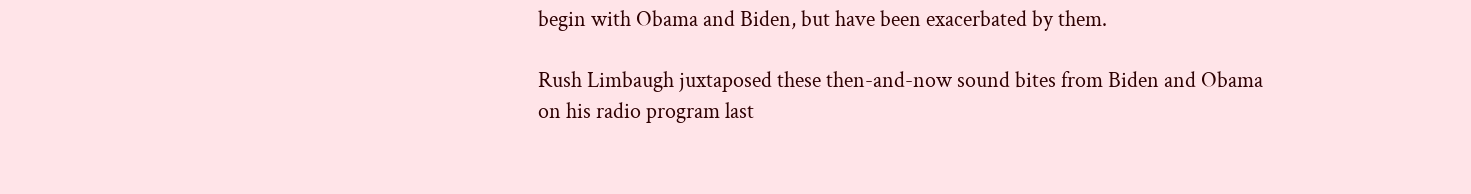begin with Obama and Biden, but have been exacerbated by them.

Rush Limbaugh juxtaposed these then-and-now sound bites from Biden and Obama on his radio program last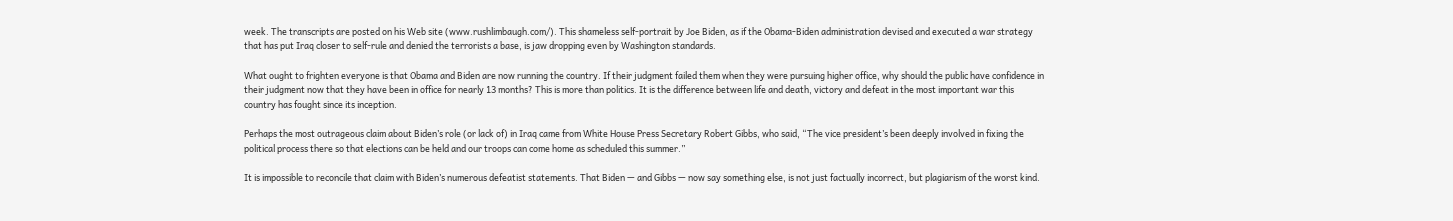week. The transcripts are posted on his Web site (www.rushlimbaugh.com/). This shameless self-portrait by Joe Biden, as if the Obama-Biden administration devised and executed a war strategy that has put Iraq closer to self-rule and denied the terrorists a base, is jaw dropping even by Washington standards.

What ought to frighten everyone is that Obama and Biden are now running the country. If their judgment failed them when they were pursuing higher office, why should the public have confidence in their judgment now that they have been in office for nearly 13 months? This is more than politics. It is the difference between life and death, victory and defeat in the most important war this country has fought since its inception.

Perhaps the most outrageous claim about Biden’s role (or lack of) in Iraq came from White House Press Secretary Robert Gibbs, who said, “The vice president’s been deeply involved in fixing the political process there so that elections can be held and our troops can come home as scheduled this summer.”

It is impossible to reconcile that claim with Biden’s numerous defeatist statements. That Biden — and Gibbs — now say something else, is not just factually incorrect, but plagiarism of the worst kind.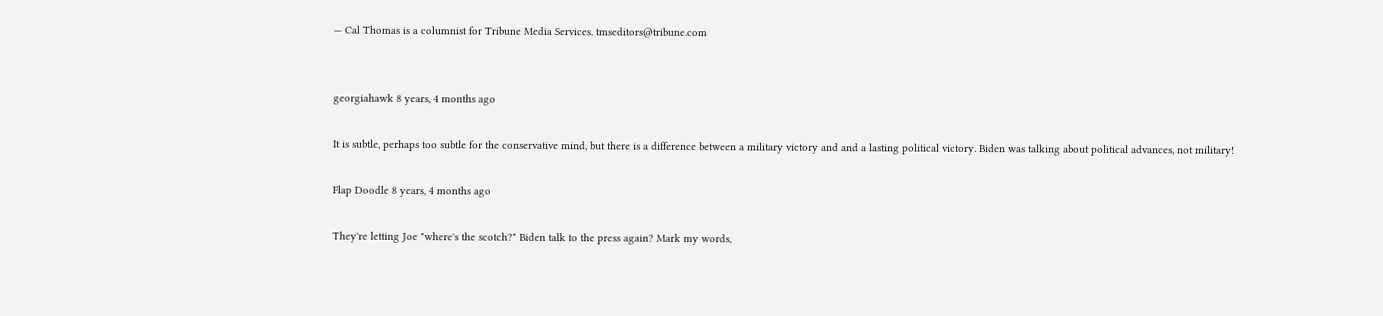— Cal Thomas is a columnist for Tribune Media Services. tmseditors@tribune.com


georgiahawk 8 years, 4 months ago

It is subtle, perhaps too subtle for the conservative mind, but there is a difference between a military victory and and a lasting political victory. Biden was talking about political advances, not military!

Flap Doodle 8 years, 4 months ago

They're letting Joe "where's the scotch?" Biden talk to the press again? Mark my words,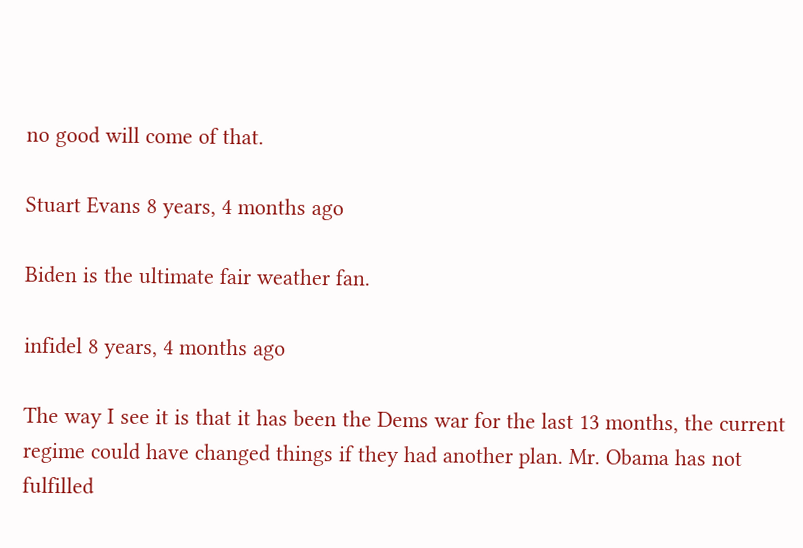no good will come of that.

Stuart Evans 8 years, 4 months ago

Biden is the ultimate fair weather fan.

infidel 8 years, 4 months ago

The way I see it is that it has been the Dems war for the last 13 months, the current regime could have changed things if they had another plan. Mr. Obama has not fulfilled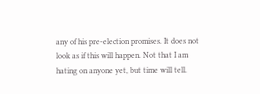any of his pre-election promises. It does not look as if this will happen. Not that I am hating on anyone yet, but time will tell.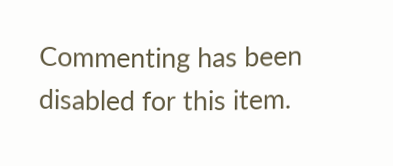Commenting has been disabled for this item.